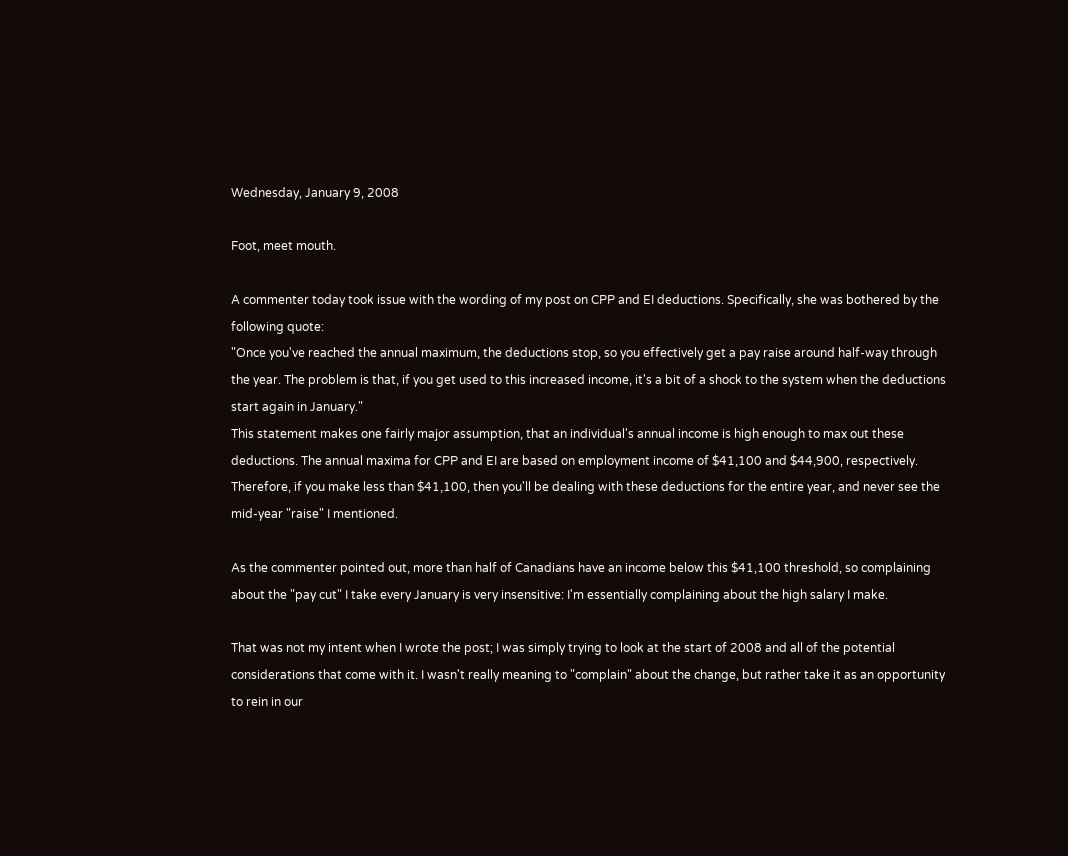Wednesday, January 9, 2008

Foot, meet mouth.

A commenter today took issue with the wording of my post on CPP and EI deductions. Specifically, she was bothered by the following quote:
"Once you've reached the annual maximum, the deductions stop, so you effectively get a pay raise around half-way through the year. The problem is that, if you get used to this increased income, it's a bit of a shock to the system when the deductions start again in January."
This statement makes one fairly major assumption, that an individual's annual income is high enough to max out these deductions. The annual maxima for CPP and EI are based on employment income of $41,100 and $44,900, respectively. Therefore, if you make less than $41,100, then you'll be dealing with these deductions for the entire year, and never see the mid-year "raise" I mentioned.

As the commenter pointed out, more than half of Canadians have an income below this $41,100 threshold, so complaining about the "pay cut" I take every January is very insensitive: I'm essentially complaining about the high salary I make.

That was not my intent when I wrote the post; I was simply trying to look at the start of 2008 and all of the potential considerations that come with it. I wasn't really meaning to "complain" about the change, but rather take it as an opportunity to rein in our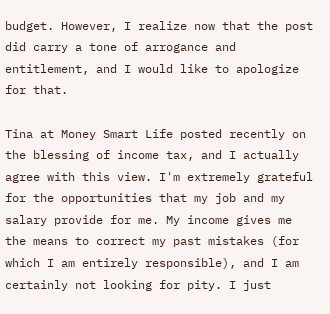budget. However, I realize now that the post did carry a tone of arrogance and entitlement, and I would like to apologize for that.

Tina at Money Smart Life posted recently on the blessing of income tax, and I actually agree with this view. I'm extremely grateful for the opportunities that my job and my salary provide for me. My income gives me the means to correct my past mistakes (for which I am entirely responsible), and I am certainly not looking for pity. I just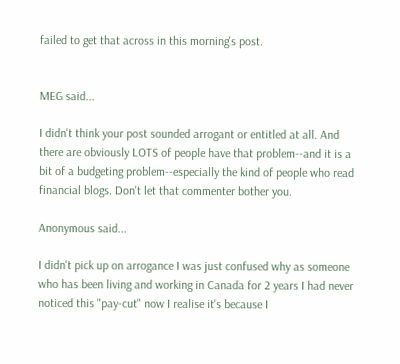failed to get that across in this morning's post.


MEG said...

I didn't think your post sounded arrogant or entitled at all. And there are obviously LOTS of people have that problem--and it is a bit of a budgeting problem--especially the kind of people who read financial blogs. Don't let that commenter bother you.

Anonymous said...

I didn't pick up on arrogance I was just confused why as someone who has been living and working in Canada for 2 years I had never noticed this "pay-cut" now I realise it's because I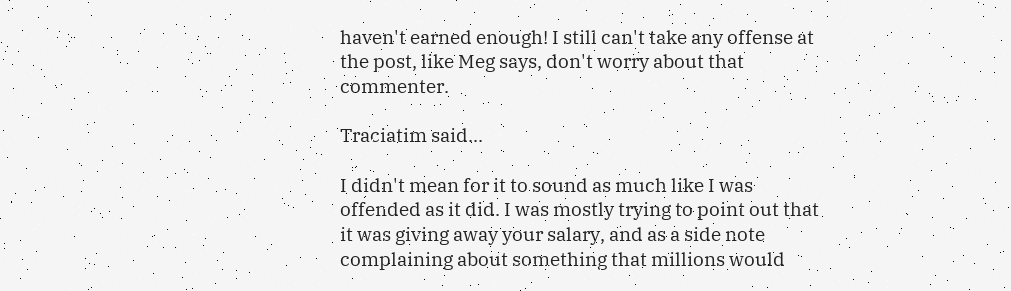haven't earned enough! I still can't take any offense at the post, like Meg says, don't worry about that commenter.

Traciatim said...

I didn't mean for it to sound as much like I was offended as it did. I was mostly trying to point out that it was giving away your salary, and as a side note complaining about something that millions would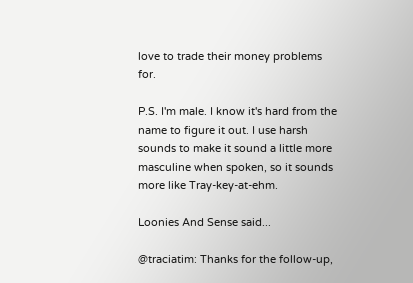love to trade their money problems for.

P.S. I'm male. I know it's hard from the name to figure it out. I use harsh sounds to make it sound a little more masculine when spoken, so it sounds more like Tray-key-at-ehm.

Loonies And Sense said...

@traciatim: Thanks for the follow-up,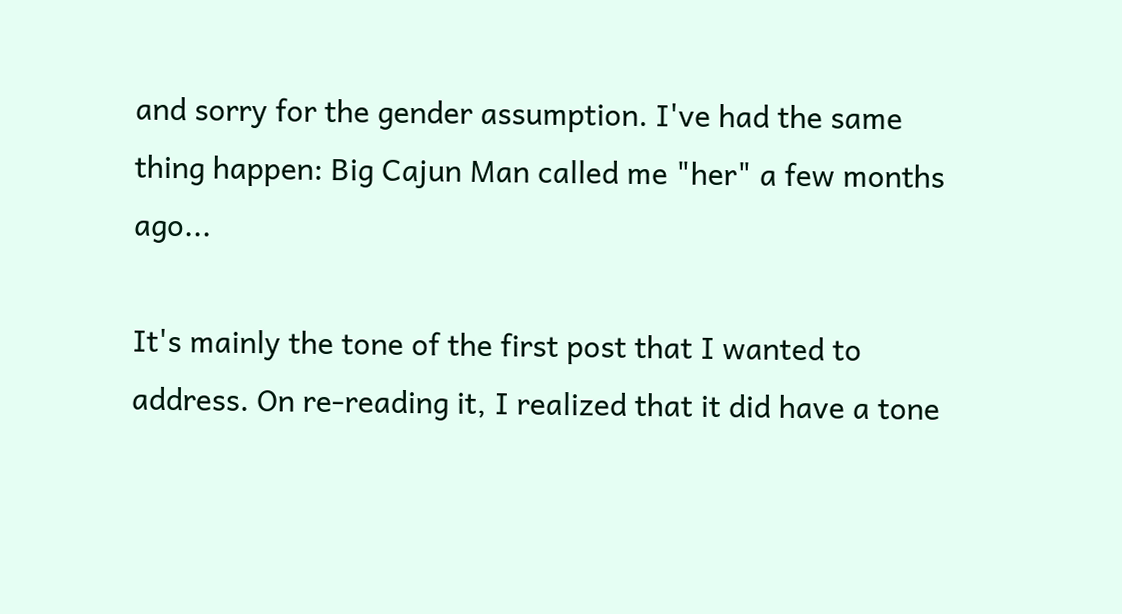and sorry for the gender assumption. I've had the same thing happen: Big Cajun Man called me "her" a few months ago...

It's mainly the tone of the first post that I wanted to address. On re-reading it, I realized that it did have a tone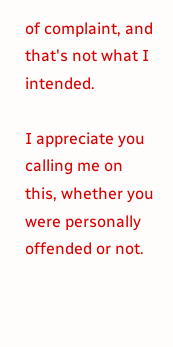of complaint, and that's not what I intended.

I appreciate you calling me on this, whether you were personally offended or not.